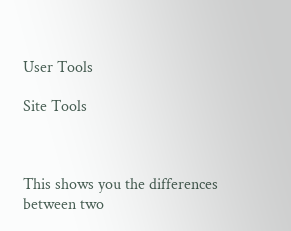User Tools

Site Tools



This shows you the differences between two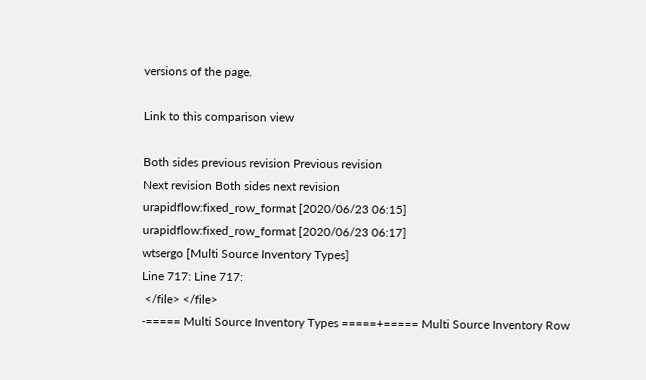versions of the page.

Link to this comparison view

Both sides previous revision Previous revision
Next revision Both sides next revision
urapidflow:fixed_row_format [2020/06/23 06:15]
urapidflow:fixed_row_format [2020/06/23 06:17]
wtsergo [Multi Source Inventory Types]
Line 717: Line 717:
 </file> </file>
-===== Multi Source Inventory Types =====+===== Multi Source Inventory Row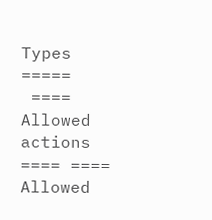Types =====
 ==== Allowed actions ==== ==== Allowed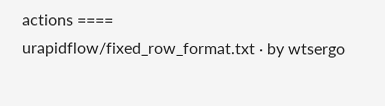actions ====
urapidflow/fixed_row_format.txt · by wtsergo